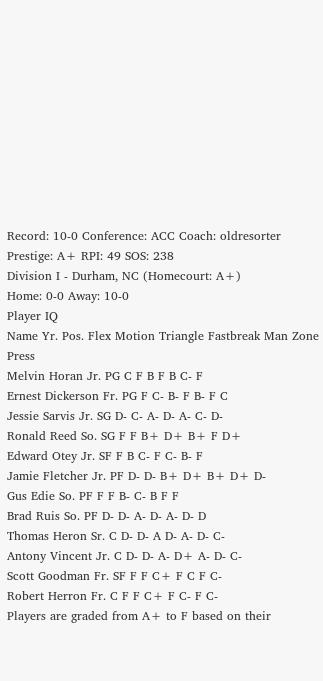Record: 10-0 Conference: ACC Coach: oldresorter Prestige: A+ RPI: 49 SOS: 238
Division I - Durham, NC (Homecourt: A+)
Home: 0-0 Away: 10-0
Player IQ
Name Yr. Pos. Flex Motion Triangle Fastbreak Man Zone Press
Melvin Horan Jr. PG C F B F B C- F
Ernest Dickerson Fr. PG F C- B- F B- F C
Jessie Sarvis Jr. SG D- C- A- D- A- C- D-
Ronald Reed So. SG F F B+ D+ B+ F D+
Edward Otey Jr. SF F B C- F C- B- F
Jamie Fletcher Jr. PF D- D- B+ D+ B+ D+ D-
Gus Edie So. PF F F B- C- B F F
Brad Ruis So. PF D- D- A- D- A- D- D
Thomas Heron Sr. C D- D- A D- A- D- C-
Antony Vincent Jr. C D- D- A- D+ A- D- C-
Scott Goodman Fr. SF F F C+ F C F C-
Robert Herron Fr. C F F C+ F C- F C-
Players are graded from A+ to F based on their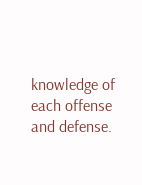knowledge of each offense and defense.